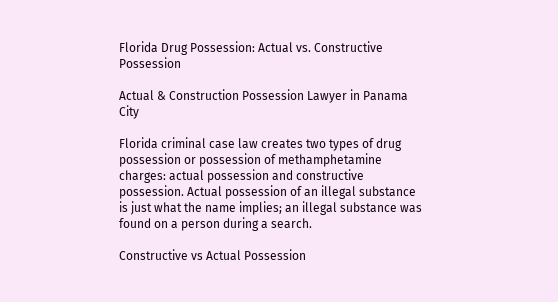Florida Drug Possession: Actual vs. Constructive Possession

Actual & Construction Possession Lawyer in Panama City

Florida criminal case law creates two types of drug possession or possession of methamphetamine charges: actual possession and constructive possession. Actual possession of an illegal substance is just what the name implies; an illegal substance was found on a person during a search.

Constructive vs Actual Possession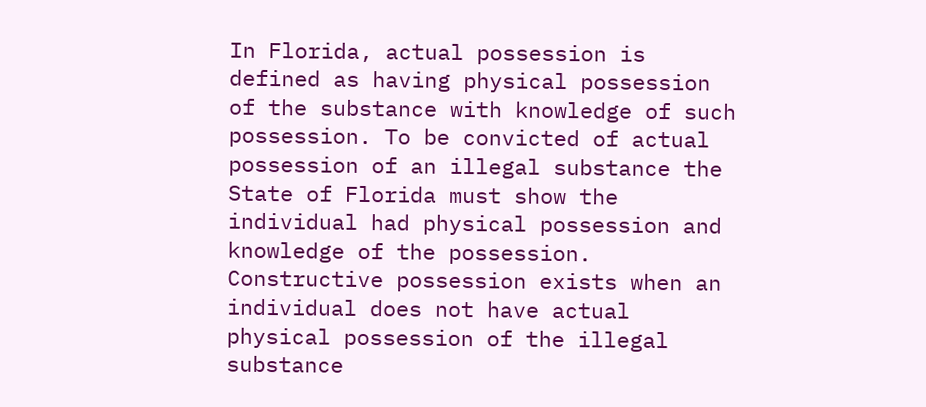In Florida, actual possession is defined as having physical possession of the substance with knowledge of such possession. To be convicted of actual possession of an illegal substance the State of Florida must show the individual had physical possession and knowledge of the possession. Constructive possession exists when an individual does not have actual physical possession of the illegal substance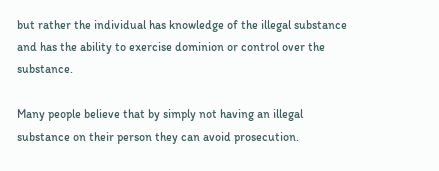but rather the individual has knowledge of the illegal substance and has the ability to exercise dominion or control over the substance.

Many people believe that by simply not having an illegal substance on their person they can avoid prosecution.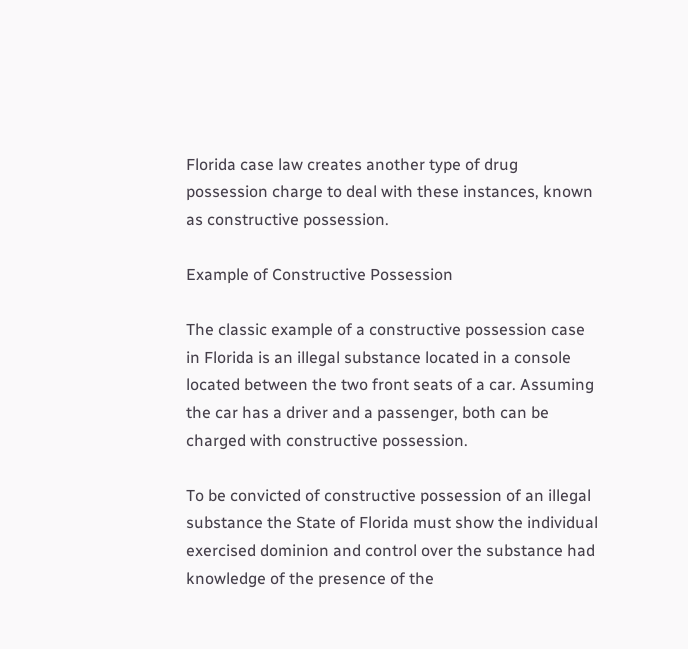Florida case law creates another type of drug possession charge to deal with these instances, known as constructive possession.

Example of Constructive Possession

The classic example of a constructive possession case in Florida is an illegal substance located in a console located between the two front seats of a car. Assuming the car has a driver and a passenger, both can be charged with constructive possession.

To be convicted of constructive possession of an illegal substance the State of Florida must show the individual exercised dominion and control over the substance had knowledge of the presence of the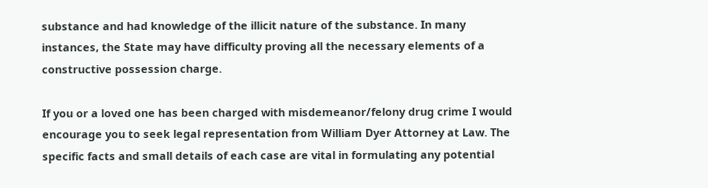substance and had knowledge of the illicit nature of the substance. In many instances, the State may have difficulty proving all the necessary elements of a constructive possession charge.

If you or a loved one has been charged with misdemeanor/felony drug crime I would encourage you to seek legal representation from William Dyer Attorney at Law. The specific facts and small details of each case are vital in formulating any potential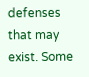defenses that may exist. Some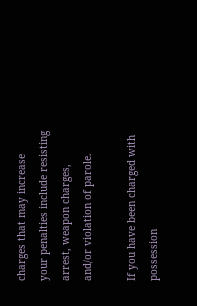charges that may increase your penalties include resisting arrest, weapon charges, and/or violation of parole.

If you have been charged with possession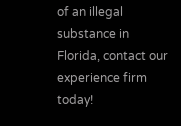of an illegal substance in Florida, contact our experience firm today!